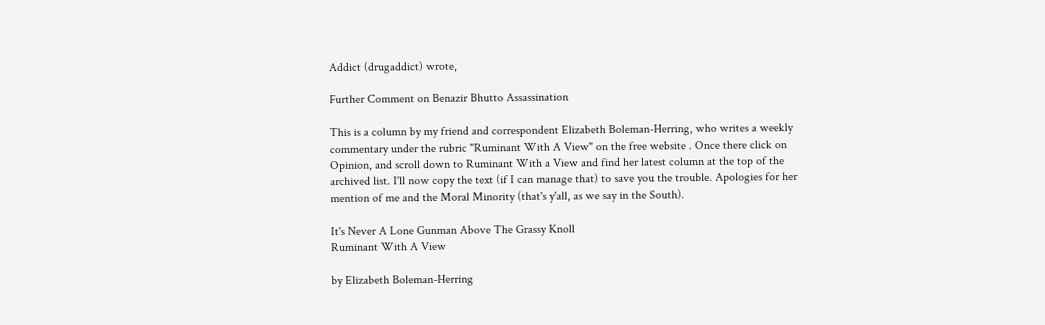Addict (drugaddict) wrote,

Further Comment on Benazir Bhutto Assassination

This is a column by my friend and correspondent Elizabeth Boleman-Herring, who writes a weekly commentary under the rubric "Ruminant With A View" on the free website . Once there click on Opinion, and scroll down to Ruminant With a View and find her latest column at the top of the archived list. I'll now copy the text (if I can manage that) to save you the trouble. Apologies for her mention of me and the Moral Minority (that's y'all, as we say in the South).

It's Never A Lone Gunman Above The Grassy Knoll
Ruminant With A View

by Elizabeth Boleman-Herring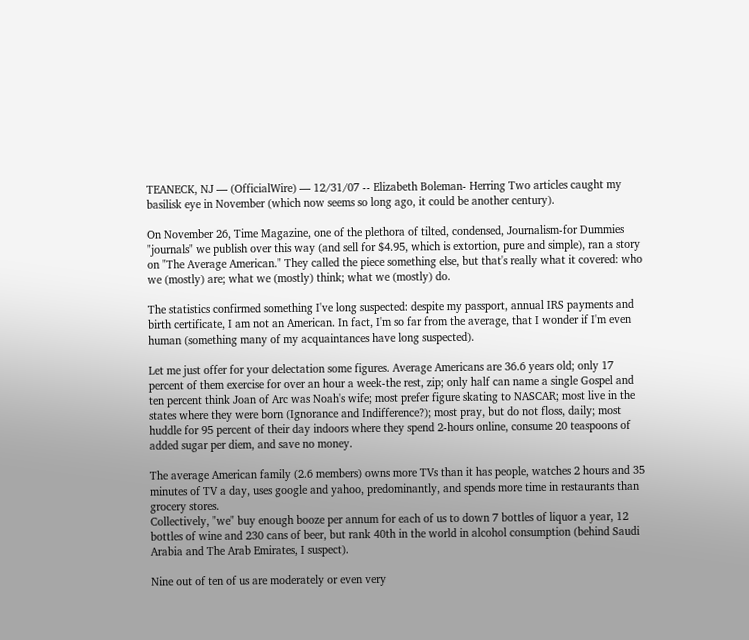TEANECK, NJ — (OfficialWire) — 12/31/07 -- Elizabeth Boleman- Herring Two articles caught my basilisk eye in November (which now seems so long ago, it could be another century).

On November 26, Time Magazine, one of the plethora of tilted, condensed, Journalism-for Dummies "journals" we publish over this way (and sell for $4.95, which is extortion, pure and simple), ran a story on "The Average American." They called the piece something else, but that's really what it covered: who we (mostly) are; what we (mostly) think; what we (mostly) do.

The statistics confirmed something I've long suspected: despite my passport, annual IRS payments and birth certificate, I am not an American. In fact, I'm so far from the average, that I wonder if I'm even human (something many of my acquaintances have long suspected).

Let me just offer for your delectation some figures. Average Americans are 36.6 years old; only 17 percent of them exercise for over an hour a week-the rest, zip; only half can name a single Gospel and ten percent think Joan of Arc was Noah's wife; most prefer figure skating to NASCAR; most live in the states where they were born (Ignorance and Indifference?); most pray, but do not floss, daily; most huddle for 95 percent of their day indoors where they spend 2-hours online, consume 20 teaspoons of added sugar per diem, and save no money.

The average American family (2.6 members) owns more TVs than it has people, watches 2 hours and 35 minutes of TV a day, uses google and yahoo, predominantly, and spends more time in restaurants than grocery stores.
Collectively, "we" buy enough booze per annum for each of us to down 7 bottles of liquor a year, 12 bottles of wine and 230 cans of beer, but rank 40th in the world in alcohol consumption (behind Saudi Arabia and The Arab Emirates, I suspect).

Nine out of ten of us are moderately or even very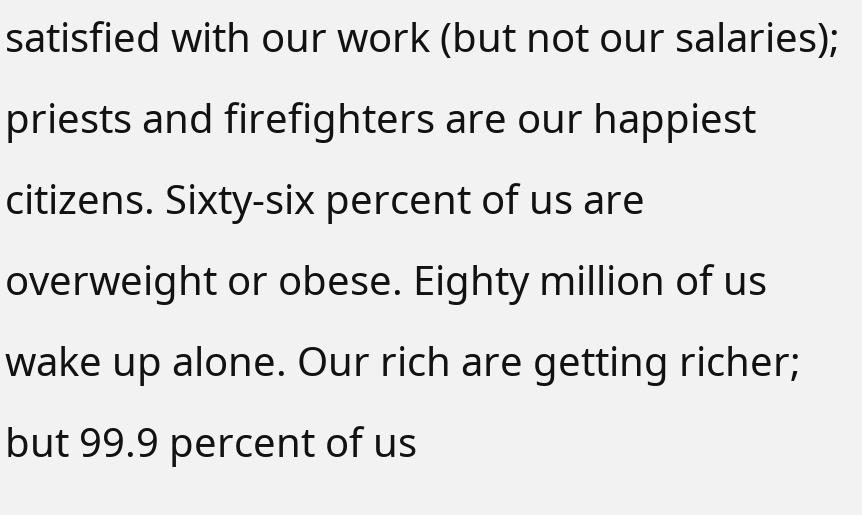satisfied with our work (but not our salaries); priests and firefighters are our happiest citizens. Sixty-six percent of us are overweight or obese. Eighty million of us wake up alone. Our rich are getting richer; but 99.9 percent of us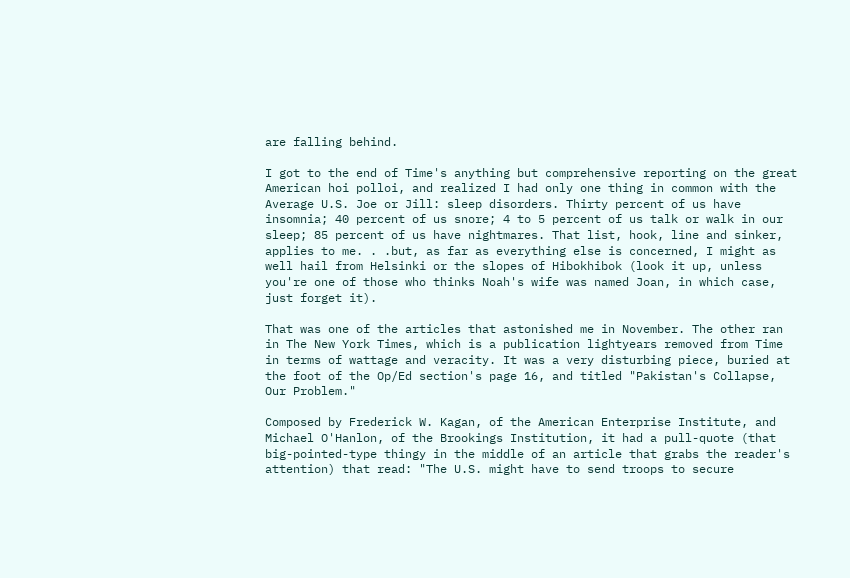are falling behind.

I got to the end of Time's anything but comprehensive reporting on the great American hoi polloi, and realized I had only one thing in common with the Average U.S. Joe or Jill: sleep disorders. Thirty percent of us have insomnia; 40 percent of us snore; 4 to 5 percent of us talk or walk in our sleep; 85 percent of us have nightmares. That list, hook, line and sinker, applies to me. . .but, as far as everything else is concerned, I might as well hail from Helsinki or the slopes of Hibokhibok (look it up, unless you're one of those who thinks Noah's wife was named Joan, in which case, just forget it).

That was one of the articles that astonished me in November. The other ran in The New York Times, which is a publication lightyears removed from Time in terms of wattage and veracity. It was a very disturbing piece, buried at the foot of the Op/Ed section's page 16, and titled "Pakistan's Collapse, Our Problem."

Composed by Frederick W. Kagan, of the American Enterprise Institute, and Michael O'Hanlon, of the Brookings Institution, it had a pull-quote (that big-pointed-type thingy in the middle of an article that grabs the reader's attention) that read: "The U.S. might have to send troops to secure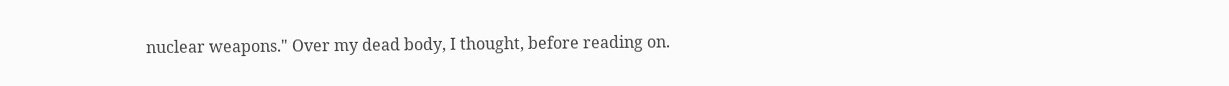nuclear weapons." Over my dead body, I thought, before reading on.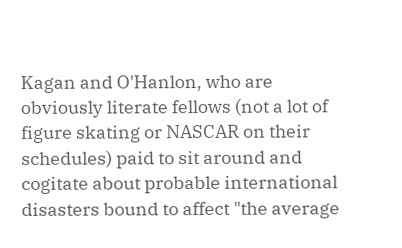Kagan and O'Hanlon, who are obviously literate fellows (not a lot of figure skating or NASCAR on their schedules) paid to sit around and cogitate about probable international disasters bound to affect "the average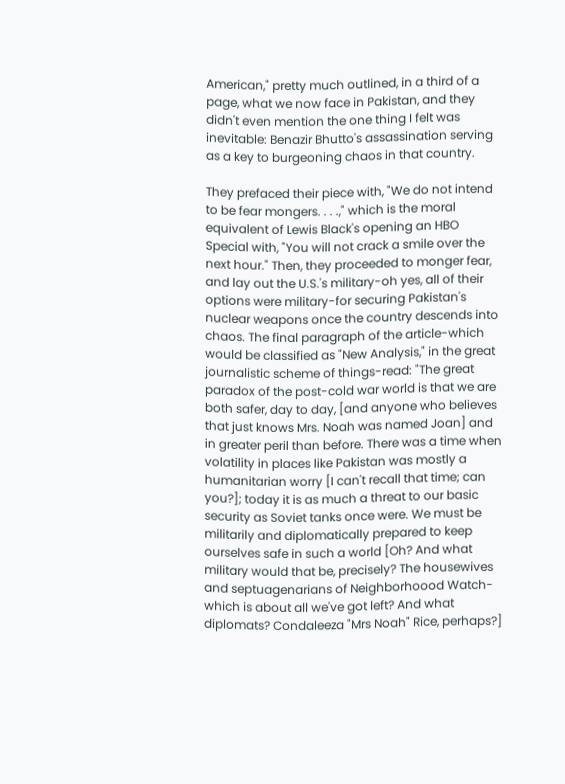American," pretty much outlined, in a third of a page, what we now face in Pakistan, and they didn't even mention the one thing I felt was inevitable: Benazir Bhutto's assassination serving as a key to burgeoning chaos in that country.

They prefaced their piece with, "We do not intend to be fear mongers. . . .," which is the moral equivalent of Lewis Black's opening an HBO Special with, "You will not crack a smile over the next hour." Then, they proceeded to monger fear, and lay out the U.S.'s military-oh yes, all of their options were military-for securing Pakistan's nuclear weapons once the country descends into chaos. The final paragraph of the article-which would be classified as "New Analysis," in the great journalistic scheme of things-read: "The great paradox of the post-cold war world is that we are both safer, day to day, [and anyone who believes that just knows Mrs. Noah was named Joan] and in greater peril than before. There was a time when volatility in places like Pakistan was mostly a humanitarian worry [I can't recall that time; can you?]; today it is as much a threat to our basic security as Soviet tanks once were. We must be militarily and diplomatically prepared to keep ourselves safe in such a world [Oh? And what military would that be, precisely? The housewives and septuagenarians of Neighborhoood Watch-which is about all we've got left? And what diplomats? Condaleeza "Mrs Noah" Rice, perhaps?]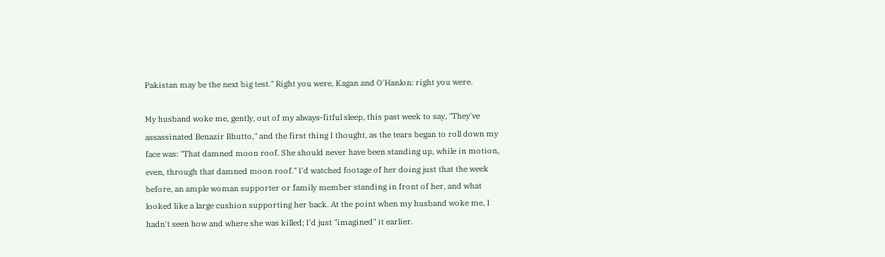Pakistan may be the next big test." Right you were, Kagan and O'Hanlon: right you were.

My husband woke me, gently, out of my always-fitful sleep, this past week to say, "They've assassinated Benazir Bhutto," and the first thing I thought, as the tears began to roll down my face was: "That damned moon roof. She should never have been standing up, while in motion, even, through that damned moon roof." I'd watched footage of her doing just that the week before, an ample woman supporter or family member standing in front of her, and what looked like a large cushion supporting her back. At the point when my husband woke me, I hadn't seen how and where she was killed; I'd just "imagined" it earlier.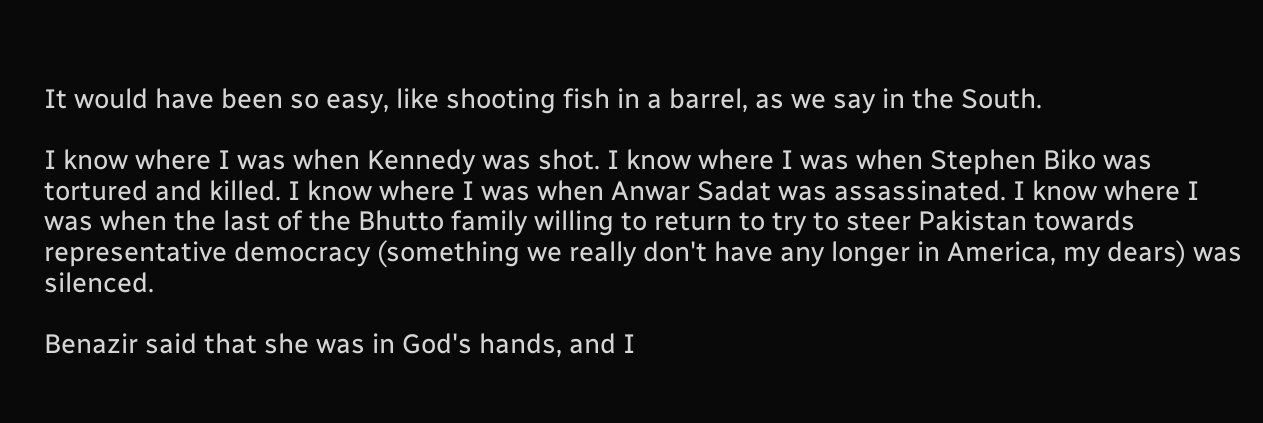It would have been so easy, like shooting fish in a barrel, as we say in the South.

I know where I was when Kennedy was shot. I know where I was when Stephen Biko was tortured and killed. I know where I was when Anwar Sadat was assassinated. I know where I was when the last of the Bhutto family willing to return to try to steer Pakistan towards representative democracy (something we really don't have any longer in America, my dears) was silenced.

Benazir said that she was in God's hands, and I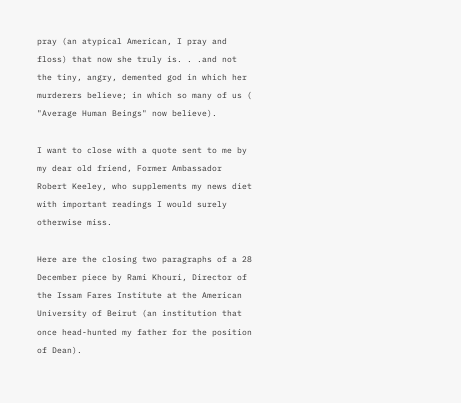pray (an atypical American, I pray and floss) that now she truly is. . .and not the tiny, angry, demented god in which her murderers believe; in which so many of us ( "Average Human Beings" now believe).

I want to close with a quote sent to me by my dear old friend, Former Ambassador Robert Keeley, who supplements my news diet with important readings I would surely otherwise miss.

Here are the closing two paragraphs of a 28 December piece by Rami Khouri, Director of the Issam Fares Institute at the American University of Beirut (an institution that once head-hunted my father for the position of Dean).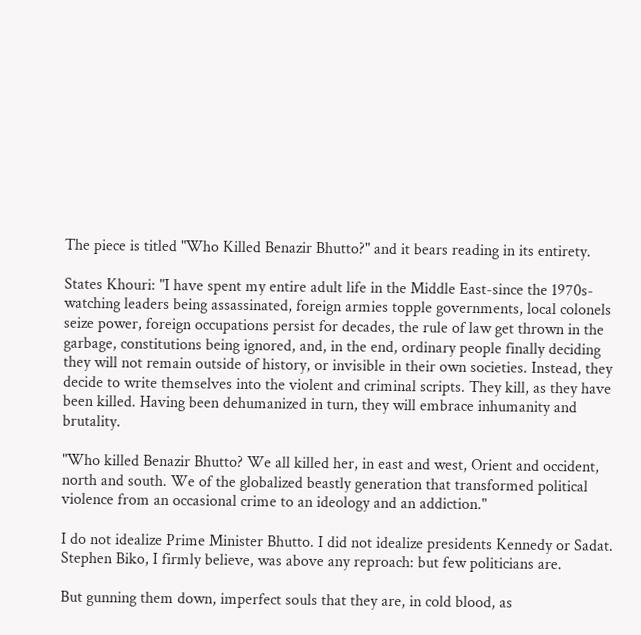The piece is titled "Who Killed Benazir Bhutto?" and it bears reading in its entirety.

States Khouri: "I have spent my entire adult life in the Middle East-since the 1970s-watching leaders being assassinated, foreign armies topple governments, local colonels seize power, foreign occupations persist for decades, the rule of law get thrown in the garbage, constitutions being ignored, and, in the end, ordinary people finally deciding they will not remain outside of history, or invisible in their own societies. Instead, they decide to write themselves into the violent and criminal scripts. They kill, as they have been killed. Having been dehumanized in turn, they will embrace inhumanity and brutality.

"Who killed Benazir Bhutto? We all killed her, in east and west, Orient and occident, north and south. We of the globalized beastly generation that transformed political violence from an occasional crime to an ideology and an addiction."

I do not idealize Prime Minister Bhutto. I did not idealize presidents Kennedy or Sadat. Stephen Biko, I firmly believe, was above any reproach: but few politicians are.

But gunning them down, imperfect souls that they are, in cold blood, as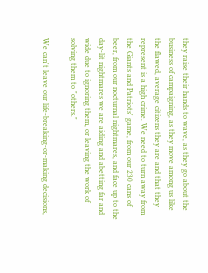they raise their hands to wave, as they go about the business of campaigning, as they move among us like the flawed, average citizens they are and that they represent is a high crime. We need to turn away from the Giants and Patriots' game, from our 230 cans of beer, from our nocturnal nightmares, and face up to the day-lit nightmares we are aiding and abetting far and wide due to ignoring them, or leaving the work of solving them to "others."

We can't leave our life-breaking-or-making decisions,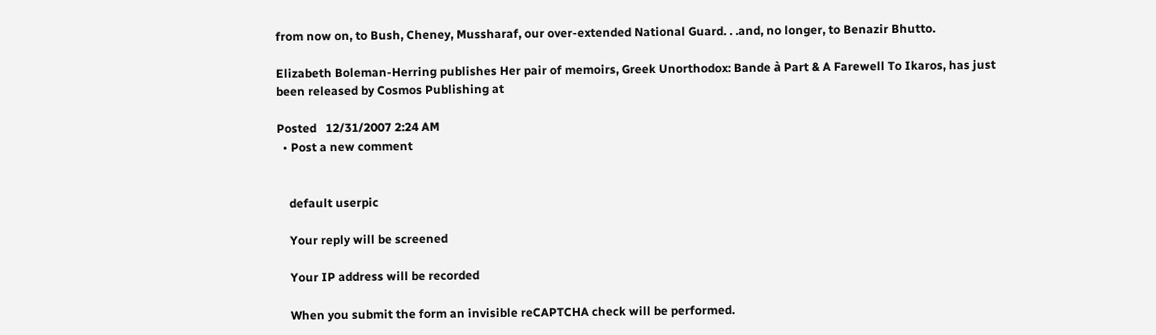from now on, to Bush, Cheney, Mussharaf, our over-extended National Guard. . .and, no longer, to Benazir Bhutto.

Elizabeth Boleman-Herring publishes Her pair of memoirs, Greek Unorthodox: Bande à Part & A Farewell To Ikaros, has just been released by Cosmos Publishing at

Posted   12/31/2007 2:24 AM
  • Post a new comment


    default userpic

    Your reply will be screened

    Your IP address will be recorded

    When you submit the form an invisible reCAPTCHA check will be performed.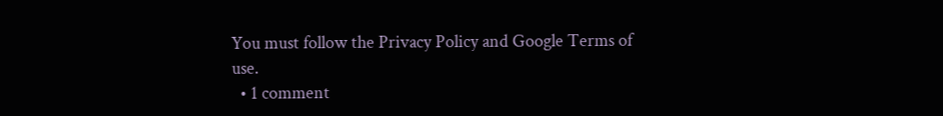You must follow the Privacy Policy and Google Terms of use.
  • 1 comment